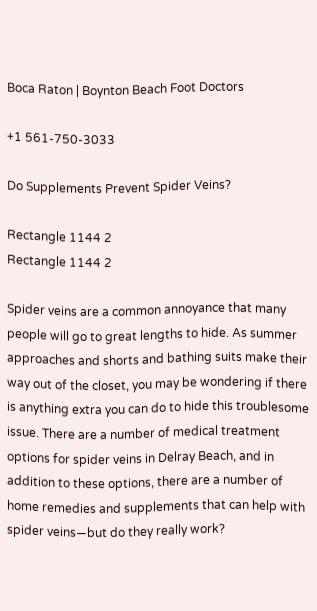Boca Raton | Boynton Beach Foot Doctors

+1 561-750-3033

Do Supplements Prevent Spider Veins?

Rectangle 1144 2
Rectangle 1144 2

Spider veins are a common annoyance that many people will go to great lengths to hide. As summer approaches and shorts and bathing suits make their way out of the closet, you may be wondering if there is anything extra you can do to hide this troublesome issue. There are a number of medical treatment options for spider veins in Delray Beach, and in addition to these options, there are a number of home remedies and supplements that can help with spider veins—but do they really work?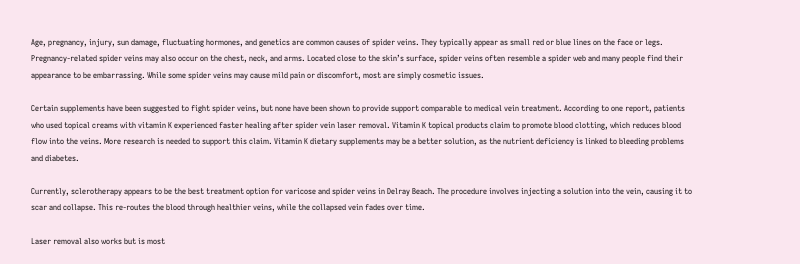Age, pregnancy, injury, sun damage, fluctuating hormones, and genetics are common causes of spider veins. They typically appear as small red or blue lines on the face or legs. Pregnancy-related spider veins may also occur on the chest, neck, and arms. Located close to the skin’s surface, spider veins often resemble a spider web and many people find their appearance to be embarrassing. While some spider veins may cause mild pain or discomfort, most are simply cosmetic issues.

Certain supplements have been suggested to fight spider veins, but none have been shown to provide support comparable to medical vein treatment. According to one report, patients who used topical creams with vitamin K experienced faster healing after spider vein laser removal. Vitamin K topical products claim to promote blood clotting, which reduces blood flow into the veins. More research is needed to support this claim. Vitamin K dietary supplements may be a better solution, as the nutrient deficiency is linked to bleeding problems and diabetes.

Currently, sclerotherapy appears to be the best treatment option for varicose and spider veins in Delray Beach. The procedure involves injecting a solution into the vein, causing it to scar and collapse. This re-routes the blood through healthier veins, while the collapsed vein fades over time.

Laser removal also works but is most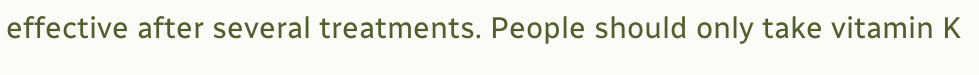effective after several treatments. People should only take vitamin K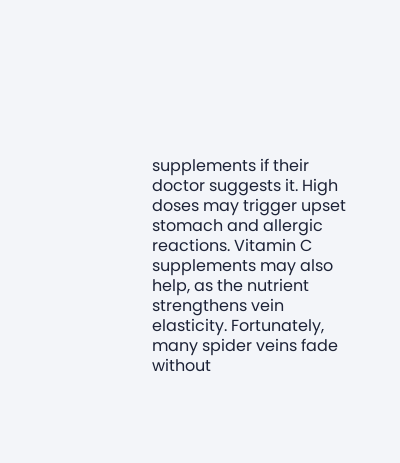supplements if their doctor suggests it. High doses may trigger upset stomach and allergic reactions. Vitamin C supplements may also help, as the nutrient strengthens vein elasticity. Fortunately, many spider veins fade without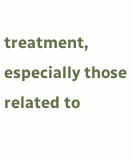treatment, especially those related to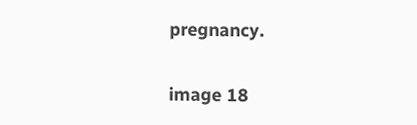pregnancy.

image 18